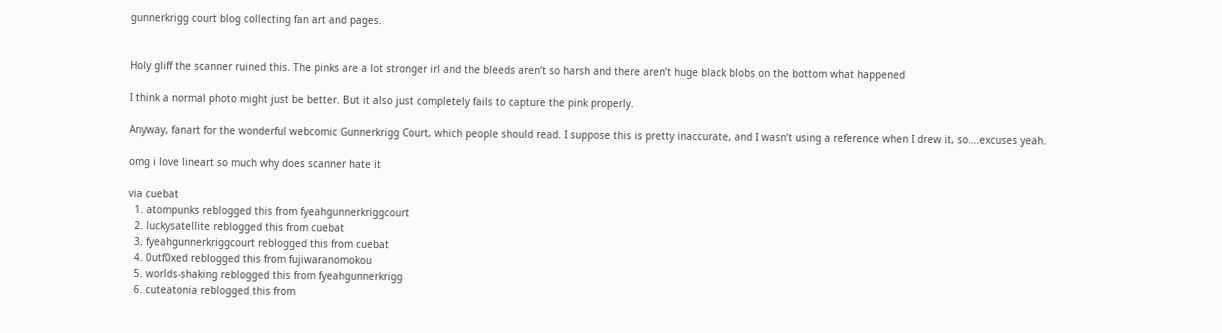gunnerkrigg court blog collecting fan art and pages.


Holy gliff the scanner ruined this. The pinks are a lot stronger irl and the bleeds aren’t so harsh and there aren’t huge black blobs on the bottom what happened

I think a normal photo might just be better. But it also just completely fails to capture the pink properly.

Anyway, fanart for the wonderful webcomic Gunnerkrigg Court, which people should read. I suppose this is pretty inaccurate, and I wasn’t using a reference when I drew it, so….excuses yeah.

omg i love lineart so much why does scanner hate it

via cuebat
  1. atompunks reblogged this from fyeahgunnerkriggcourt
  2. luckysatellite reblogged this from cuebat
  3. fyeahgunnerkriggcourt reblogged this from cuebat
  4. 0utf0xed reblogged this from fujiwaranomokou
  5. worlds-shaking reblogged this from fyeahgunnerkrigg
  6. cuteatonia reblogged this from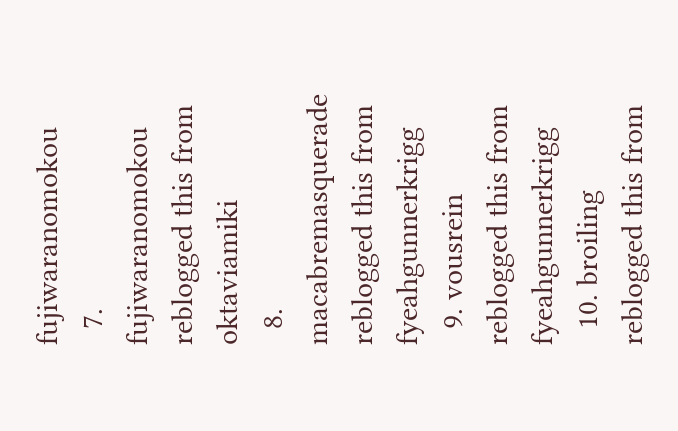fujiwaranomokou
  7. fujiwaranomokou reblogged this from oktaviamiki
  8. macabremasquerade reblogged this from fyeahgunnerkrigg
  9. vousrein reblogged this from fyeahgunnerkrigg
  10. broiling reblogged this from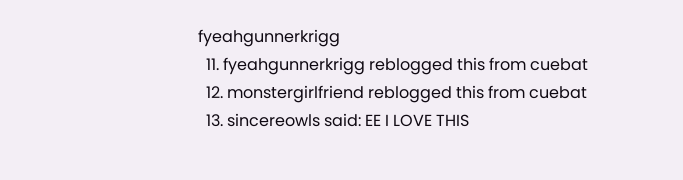fyeahgunnerkrigg
  11. fyeahgunnerkrigg reblogged this from cuebat
  12. monstergirlfriend reblogged this from cuebat
  13. sincereowls said: EE I LOVE THIS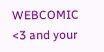WEBCOMIC <3 and your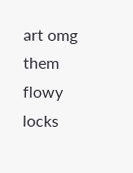art omg them flowy locks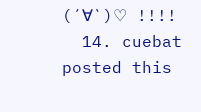(´∀`)♡ !!!!
  14. cuebat posted this